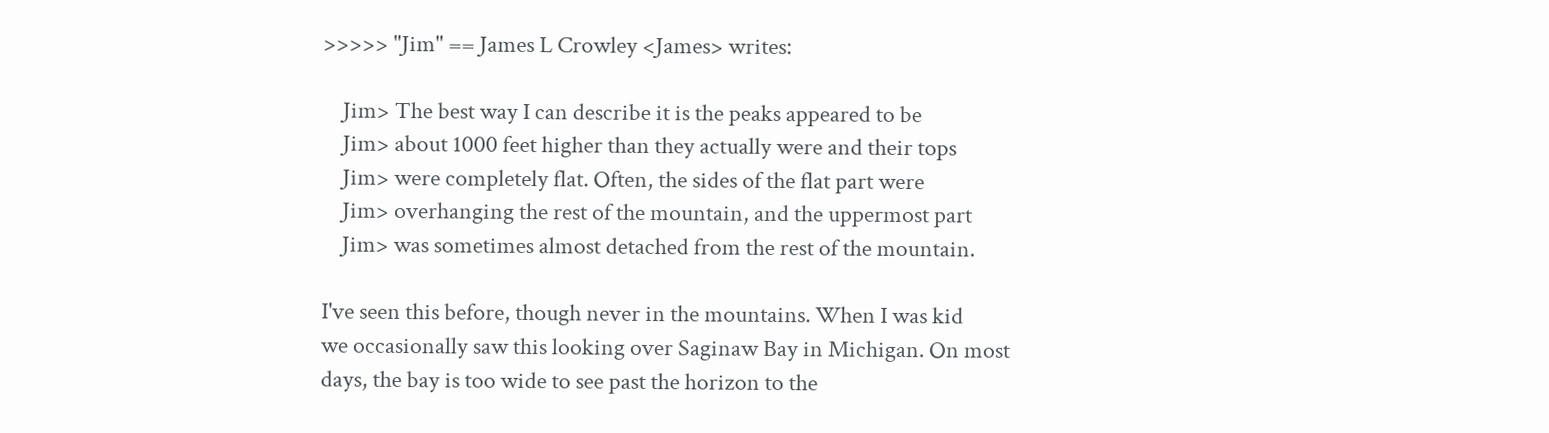>>>>> "Jim" == James L Crowley <James> writes:

    Jim> The best way I can describe it is the peaks appeared to be
    Jim> about 1000 feet higher than they actually were and their tops
    Jim> were completely flat. Often, the sides of the flat part were
    Jim> overhanging the rest of the mountain, and the uppermost part
    Jim> was sometimes almost detached from the rest of the mountain.

I've seen this before, though never in the mountains. When I was kid
we occasionally saw this looking over Saginaw Bay in Michigan. On most
days, the bay is too wide to see past the horizon to the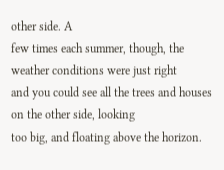other side. A
few times each summer, though, the weather conditions were just right
and you could see all the trees and houses on the other side, looking
too big, and floating above the horizon.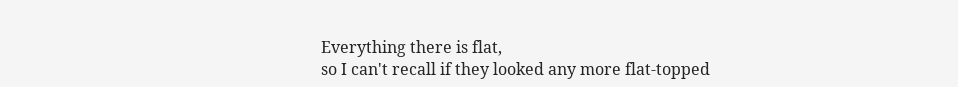Everything there is flat,
so I can't recall if they looked any more flat-topped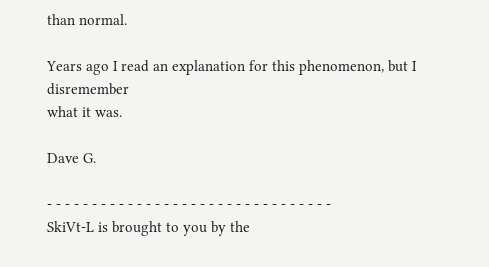than normal.

Years ago I read an explanation for this phenomenon, but I disremember
what it was.

Dave G.

- - - - - - - - - - - - - - - - - - - - - - - - - - - - - - - -
SkiVt-L is brought to you by the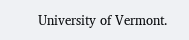University of Vermont.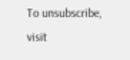To unsubscribe, visit